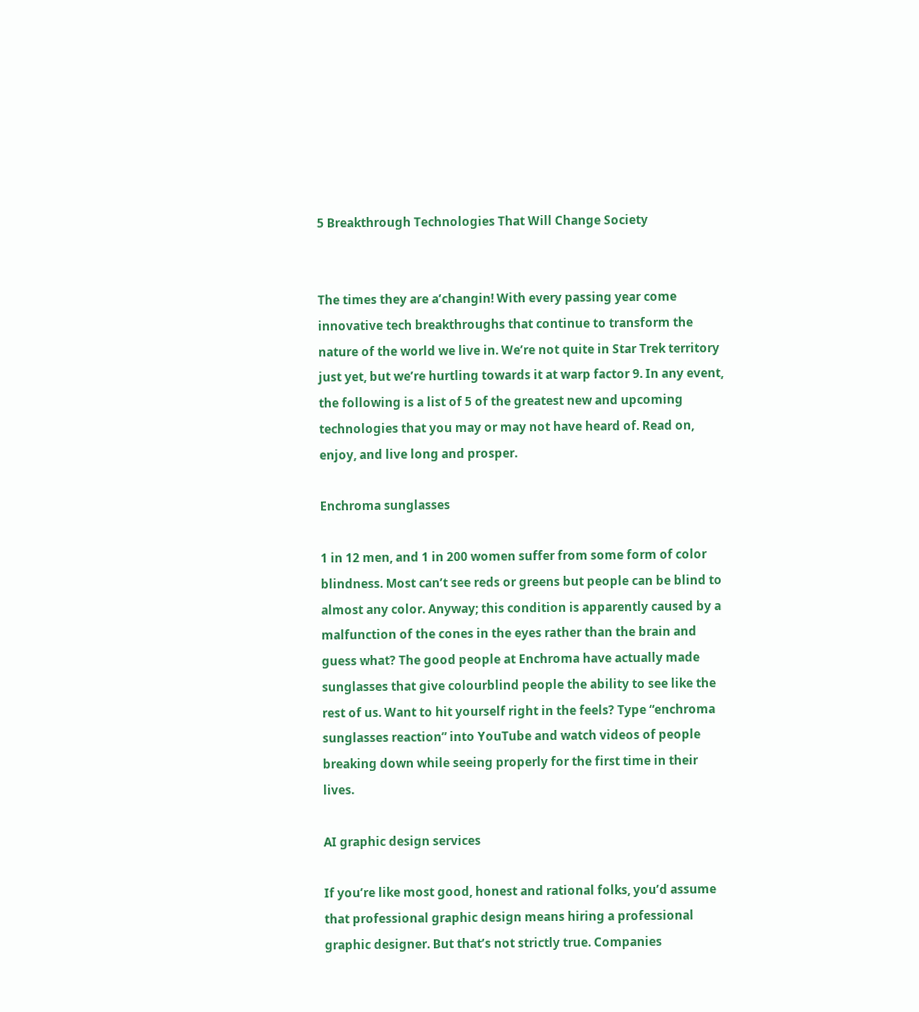5 Breakthrough Technologies That Will Change Society


The times they are a’changin! With every passing year come innovative tech breakthroughs that continue to transform the nature of the world we live in. We’re not quite in Star Trek territory just yet, but we’re hurtling towards it at warp factor 9. In any event, the following is a list of 5 of the greatest new and upcoming technologies that you may or may not have heard of. Read on, enjoy, and live long and prosper.

Enchroma sunglasses

1 in 12 men, and 1 in 200 women suffer from some form of color blindness. Most can’t see reds or greens but people can be blind to almost any color. Anyway; this condition is apparently caused by a malfunction of the cones in the eyes rather than the brain and guess what? The good people at Enchroma have actually made sunglasses that give colourblind people the ability to see like the rest of us. Want to hit yourself right in the feels? Type “enchroma sunglasses reaction” into YouTube and watch videos of people breaking down while seeing properly for the first time in their lives.

AI graphic design services

If you’re like most good, honest and rational folks, you’d assume that professional graphic design means hiring a professional graphic designer. But that’s not strictly true. Companies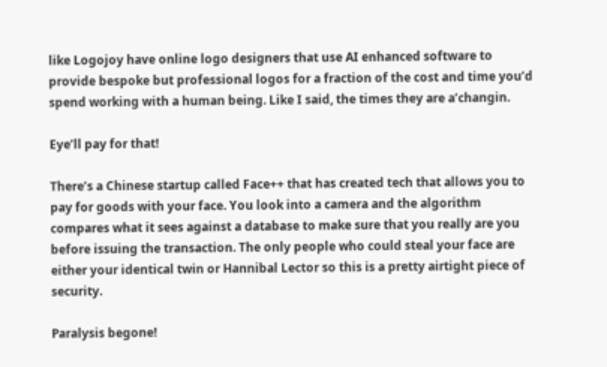like Logojoy have online logo designers that use AI enhanced software to provide bespoke but professional logos for a fraction of the cost and time you’d spend working with a human being. Like I said, the times they are a’changin.

Eye’ll pay for that!

There’s a Chinese startup called Face++ that has created tech that allows you to pay for goods with your face. You look into a camera and the algorithm compares what it sees against a database to make sure that you really are you before issuing the transaction. The only people who could steal your face are either your identical twin or Hannibal Lector so this is a pretty airtight piece of security.

Paralysis begone!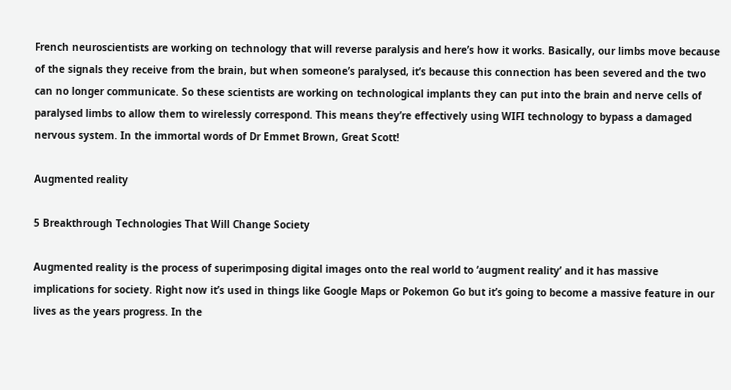French neuroscientists are working on technology that will reverse paralysis and here’s how it works. Basically, our limbs move because of the signals they receive from the brain, but when someone’s paralysed, it’s because this connection has been severed and the two can no longer communicate. So these scientists are working on technological implants they can put into the brain and nerve cells of paralysed limbs to allow them to wirelessly correspond. This means they’re effectively using WIFI technology to bypass a damaged nervous system. In the immortal words of Dr Emmet Brown, Great Scott!

Augmented reality

5 Breakthrough Technologies That Will Change Society

Augmented reality is the process of superimposing digital images onto the real world to ‘augment reality’ and it has massive implications for society. Right now it’s used in things like Google Maps or Pokemon Go but it’s going to become a massive feature in our lives as the years progress. In the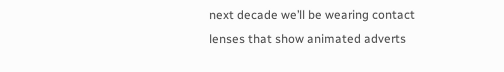next decade we’ll be wearing contact lenses that show animated adverts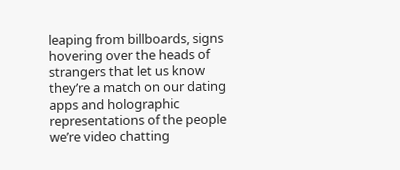leaping from billboards, signs hovering over the heads of strangers that let us know they’re a match on our dating apps and holographic representations of the people we’re video chatting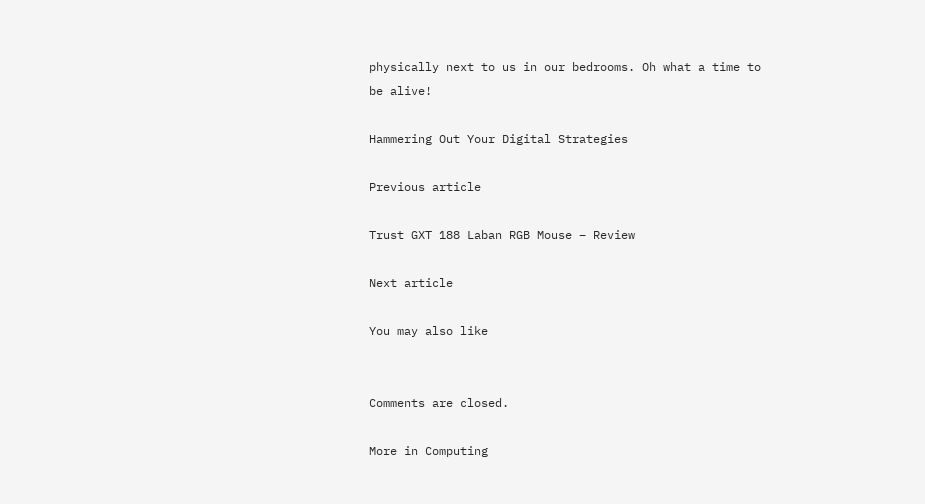physically next to us in our bedrooms. Oh what a time to be alive!

Hammering Out Your Digital Strategies

Previous article

Trust GXT 188 Laban RGB Mouse – Review

Next article

You may also like


Comments are closed.

More in Computing